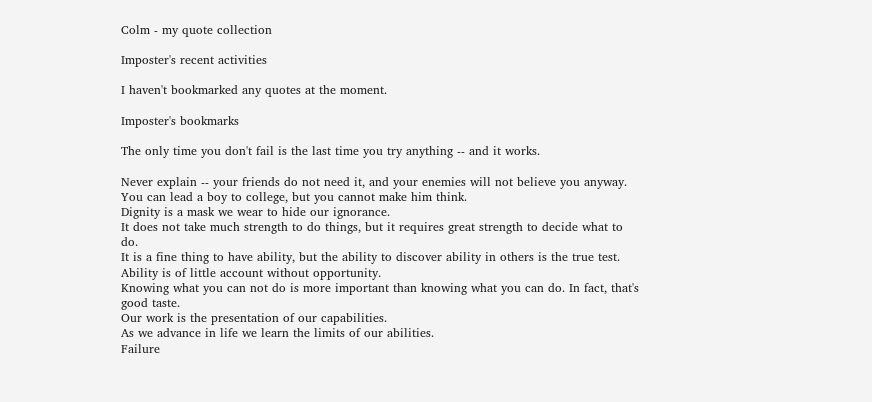Colm - my quote collection

Imposter's recent activities

I haven't bookmarked any quotes at the moment.

Imposter's bookmarks

The only time you don't fail is the last time you try anything -- and it works.

Never explain -- your friends do not need it, and your enemies will not believe you anyway.
You can lead a boy to college, but you cannot make him think.
Dignity is a mask we wear to hide our ignorance.
It does not take much strength to do things, but it requires great strength to decide what to do.
It is a fine thing to have ability, but the ability to discover ability in others is the true test.
Ability is of little account without opportunity.
Knowing what you can not do is more important than knowing what you can do. In fact, that's good taste.
Our work is the presentation of our capabilities.
As we advance in life we learn the limits of our abilities.
Failure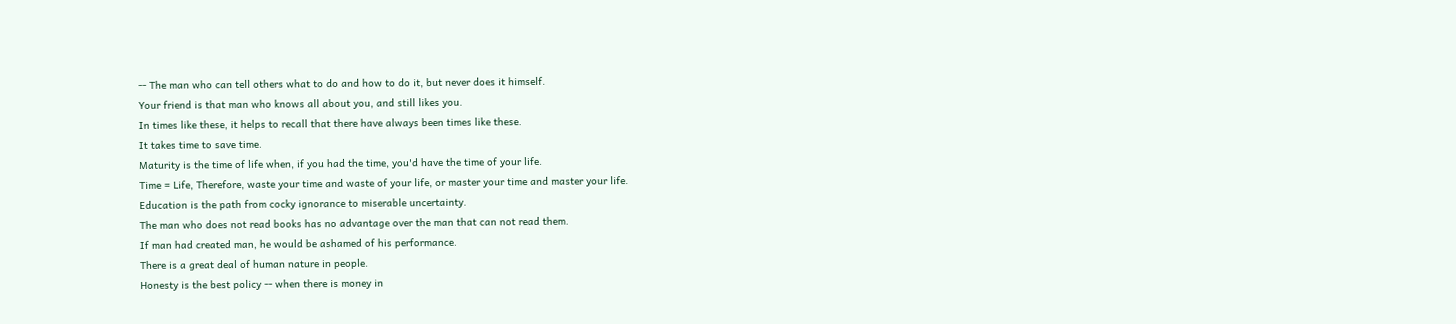-- The man who can tell others what to do and how to do it, but never does it himself.
Your friend is that man who knows all about you, and still likes you.
In times like these, it helps to recall that there have always been times like these.
It takes time to save time.
Maturity is the time of life when, if you had the time, you'd have the time of your life.
Time = Life, Therefore, waste your time and waste of your life, or master your time and master your life.
Education is the path from cocky ignorance to miserable uncertainty.
The man who does not read books has no advantage over the man that can not read them.
If man had created man, he would be ashamed of his performance.
There is a great deal of human nature in people.
Honesty is the best policy -- when there is money in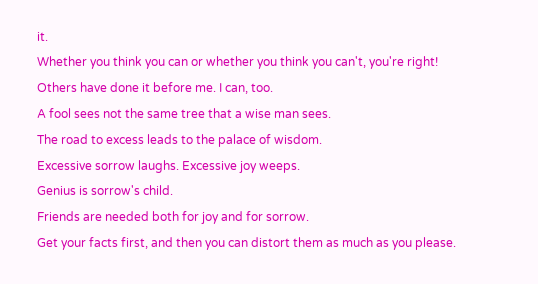it.
Whether you think you can or whether you think you can't, you're right!
Others have done it before me. I can, too.
A fool sees not the same tree that a wise man sees.
The road to excess leads to the palace of wisdom.
Excessive sorrow laughs. Excessive joy weeps.
Genius is sorrow's child.
Friends are needed both for joy and for sorrow.
Get your facts first, and then you can distort them as much as you please.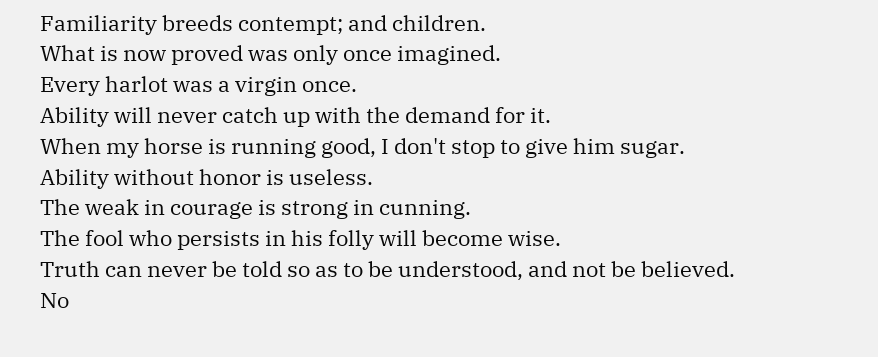Familiarity breeds contempt; and children.
What is now proved was only once imagined.
Every harlot was a virgin once.
Ability will never catch up with the demand for it.
When my horse is running good, I don't stop to give him sugar.
Ability without honor is useless.
The weak in courage is strong in cunning.
The fool who persists in his folly will become wise.
Truth can never be told so as to be understood, and not be believed.
No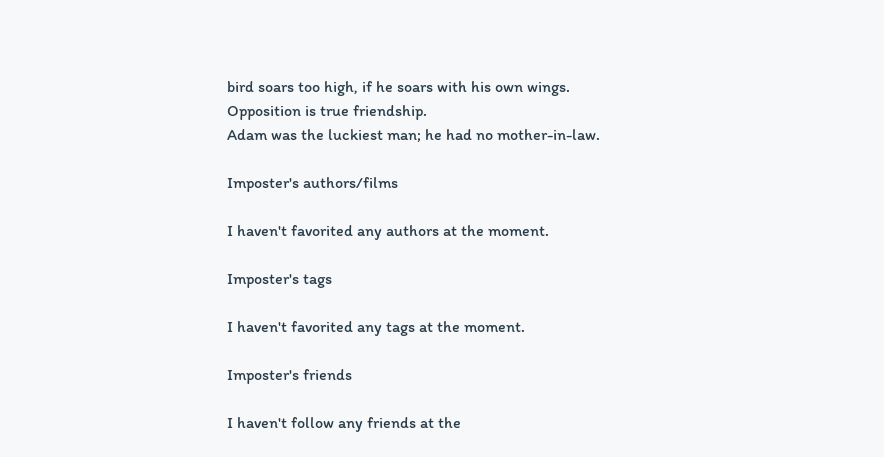bird soars too high, if he soars with his own wings.
Opposition is true friendship.
Adam was the luckiest man; he had no mother-in-law.

Imposter's authors/films

I haven't favorited any authors at the moment.

Imposter's tags

I haven't favorited any tags at the moment.

Imposter's friends

I haven't follow any friends at the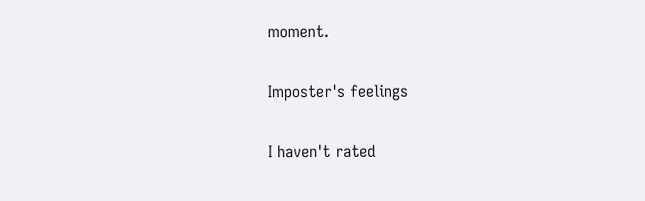moment.

Imposter's feelings

I haven't rated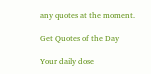any quotes at the moment.

Get Quotes of the Day

Your daily dose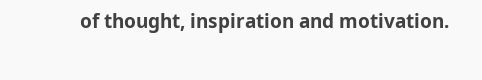of thought, inspiration and motivation.